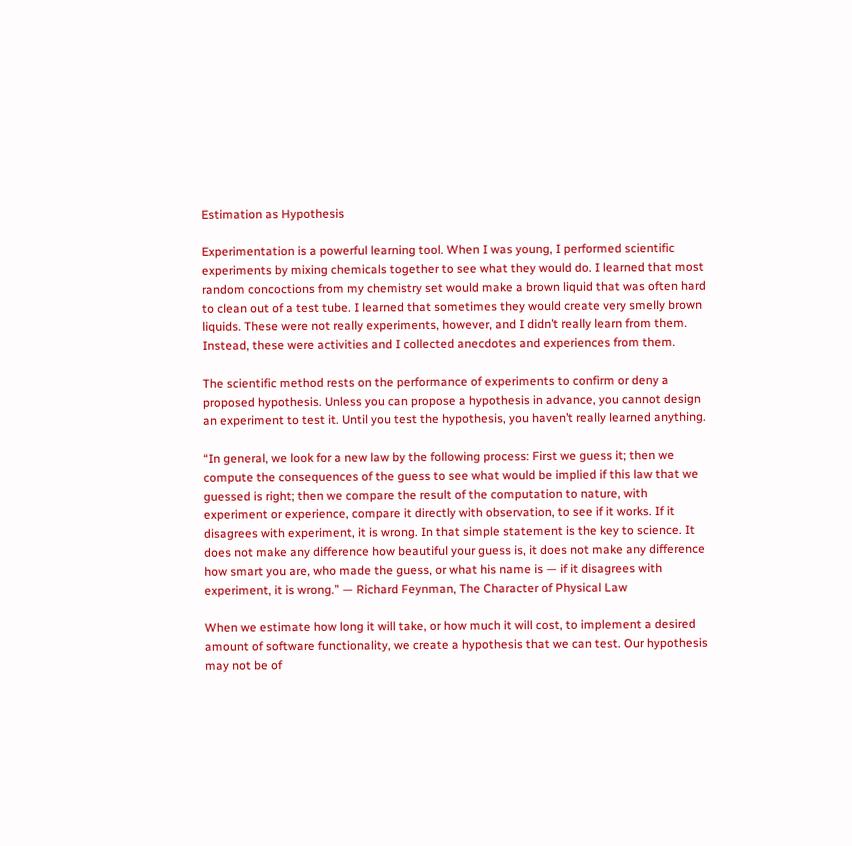Estimation as Hypothesis

Experimentation is a powerful learning tool. When I was young, I performed scientific experiments by mixing chemicals together to see what they would do. I learned that most random concoctions from my chemistry set would make a brown liquid that was often hard to clean out of a test tube. I learned that sometimes they would create very smelly brown liquids. These were not really experiments, however, and I didn’t really learn from them. Instead, these were activities and I collected anecdotes and experiences from them.

The scientific method rests on the performance of experiments to confirm or deny a proposed hypothesis. Unless you can propose a hypothesis in advance, you cannot design an experiment to test it. Until you test the hypothesis, you haven’t really learned anything.

“In general, we look for a new law by the following process: First we guess it; then we compute the consequences of the guess to see what would be implied if this law that we guessed is right; then we compare the result of the computation to nature, with experiment or experience, compare it directly with observation, to see if it works. If it disagrees with experiment, it is wrong. In that simple statement is the key to science. It does not make any difference how beautiful your guess is, it does not make any difference how smart you are, who made the guess, or what his name is — if it disagrees with experiment, it is wrong.” — Richard Feynman, The Character of Physical Law

When we estimate how long it will take, or how much it will cost, to implement a desired amount of software functionality, we create a hypothesis that we can test. Our hypothesis may not be of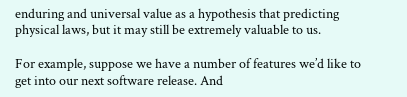enduring and universal value as a hypothesis that predicting physical laws, but it may still be extremely valuable to us.

For example, suppose we have a number of features we’d like to get into our next software release. And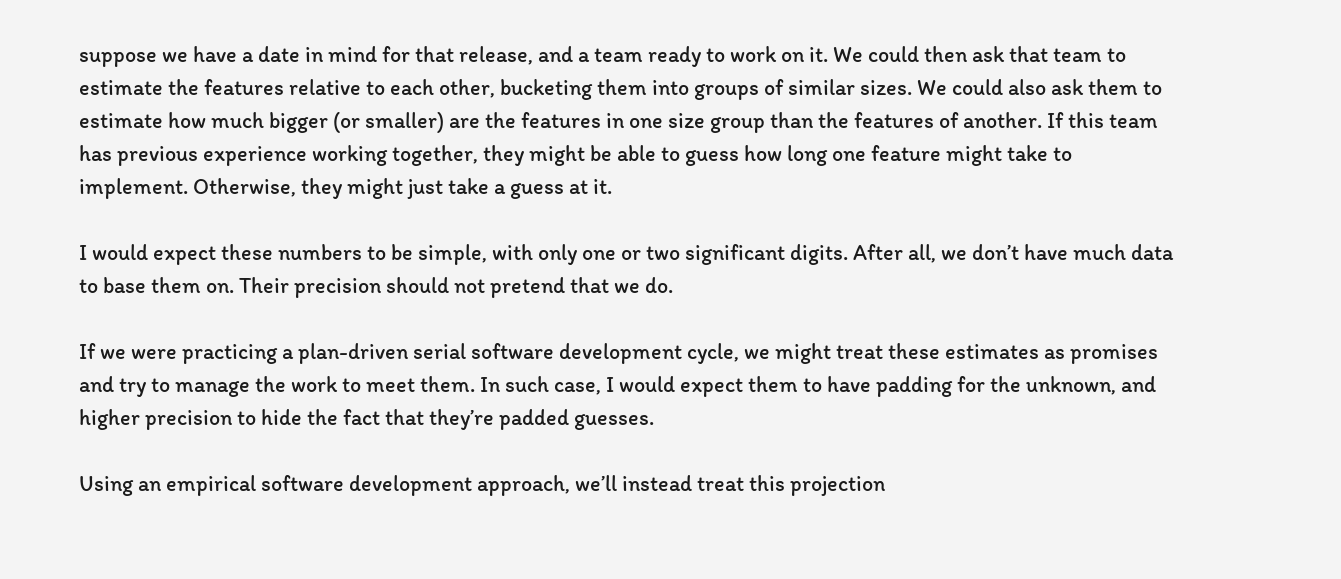suppose we have a date in mind for that release, and a team ready to work on it. We could then ask that team to estimate the features relative to each other, bucketing them into groups of similar sizes. We could also ask them to estimate how much bigger (or smaller) are the features in one size group than the features of another. If this team has previous experience working together, they might be able to guess how long one feature might take to implement. Otherwise, they might just take a guess at it.

I would expect these numbers to be simple, with only one or two significant digits. After all, we don’t have much data to base them on. Their precision should not pretend that we do.

If we were practicing a plan-driven serial software development cycle, we might treat these estimates as promises and try to manage the work to meet them. In such case, I would expect them to have padding for the unknown, and higher precision to hide the fact that they’re padded guesses.

Using an empirical software development approach, we’ll instead treat this projection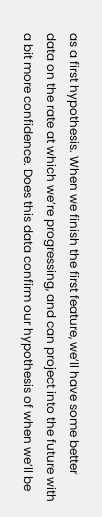as a first hypothesis. When we finish the first feature, we’ll have some better data on the rate at which we’re progressing, and can project into the future with a bit more confidence. Does this data confirm our hypothesis of when we’ll be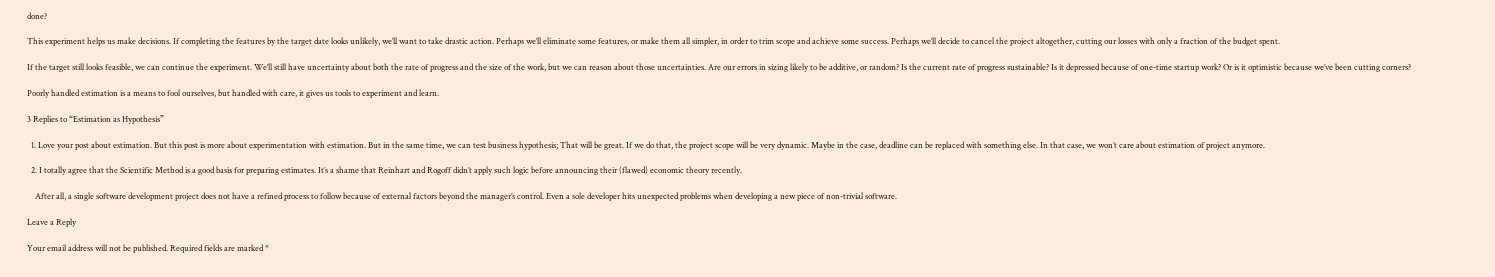done?

This experiment helps us make decisions. If completing the features by the target date looks unlikely, we’ll want to take drastic action. Perhaps we’ll eliminate some features, or make them all simpler, in order to trim scope and achieve some success. Perhaps we’ll decide to cancel the project altogether, cutting our losses with only a fraction of the budget spent.

If the target still looks feasible, we can continue the experiment. We’ll still have uncertainty about both the rate of progress and the size of the work, but we can reason about those uncertainties. Are our errors in sizing likely to be additive, or random? Is the current rate of progress sustainable? Is it depressed because of one-time startup work? Or is it optimistic because we’ve been cutting corners?

Poorly handled estimation is a means to fool ourselves, but handled with care, it gives us tools to experiment and learn.

3 Replies to “Estimation as Hypothesis”

  1. Love your post about estimation. But this post is more about experimentation with estimation. But in the same time, we can test business hypothesis; That will be great. If we do that, the project scope will be very dynamic. Maybe in the case, deadline can be replaced with something else. In that case, we won’t care about estimation of project anymore.

  2. I totally agree that the Scientific Method is a good basis for preparing estimates. It’s a shame that Reinhart and Rogoff didn’t apply such logic before announcing their (flawed) economic theory recently.

    After all, a single software development project does not have a refined process to follow because of external factors beyond the manager’s control. Even a sole developer hits unexpected problems when developing a new piece of non-trivial software.

Leave a Reply

Your email address will not be published. Required fields are marked *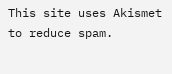This site uses Akismet to reduce spam.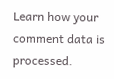Learn how your comment data is processed.